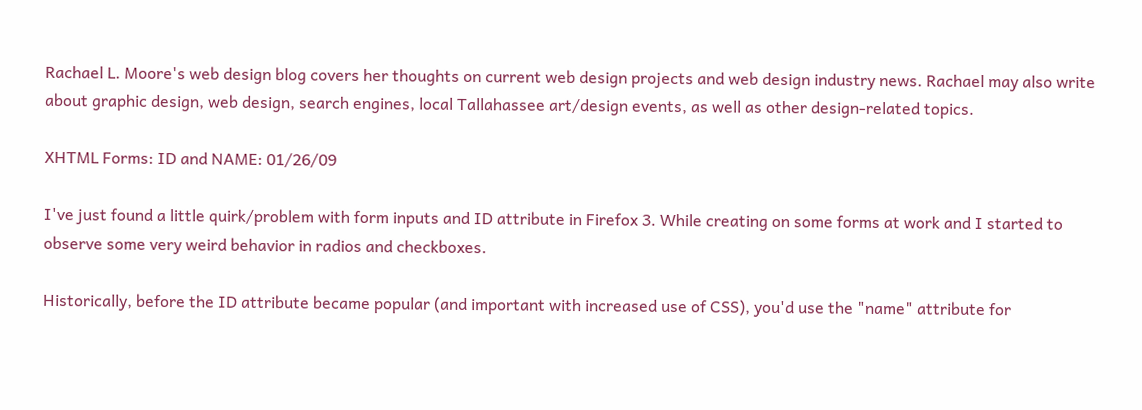Rachael L. Moore's web design blog covers her thoughts on current web design projects and web design industry news. Rachael may also write about graphic design, web design, search engines, local Tallahassee art/design events, as well as other design-related topics.

XHTML Forms: ID and NAME: 01/26/09

I've just found a little quirk/problem with form inputs and ID attribute in Firefox 3. While creating on some forms at work and I started to observe some very weird behavior in radios and checkboxes.

Historically, before the ID attribute became popular (and important with increased use of CSS), you'd use the "name" attribute for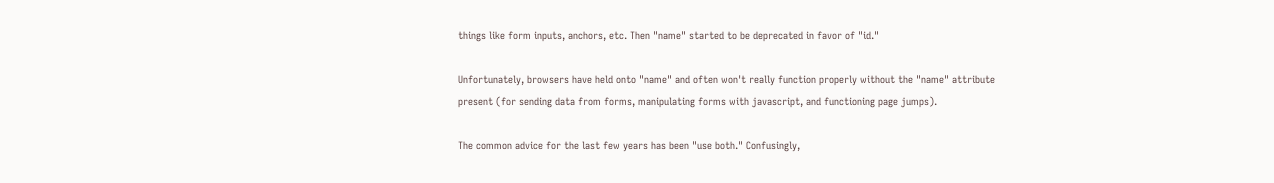things like form inputs, anchors, etc. Then "name" started to be deprecated in favor of "id."

Unfortunately, browsers have held onto "name" and often won't really function properly without the "name" attribute present (for sending data from forms, manipulating forms with javascript, and functioning page jumps).

The common advice for the last few years has been "use both." Confusingly,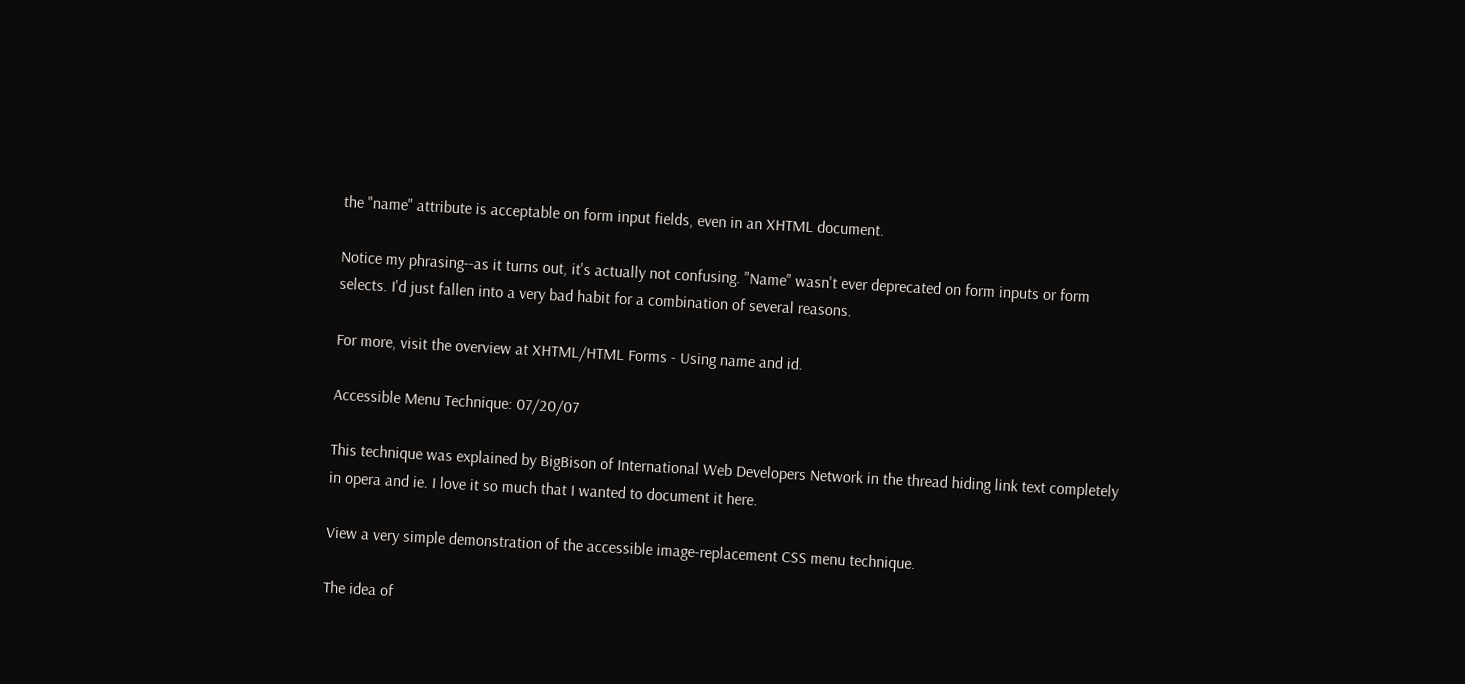the "name" attribute is acceptable on form input fields, even in an XHTML document.

Notice my phrasing--as it turns out, it's actually not confusing. "Name" wasn't ever deprecated on form inputs or form selects. I'd just fallen into a very bad habit for a combination of several reasons.

For more, visit the overview at XHTML/HTML Forms - Using name and id.

Accessible Menu Technique: 07/20/07

This technique was explained by BigBison of International Web Developers Network in the thread hiding link text completely in opera and ie. I love it so much that I wanted to document it here.

View a very simple demonstration of the accessible image-replacement CSS menu technique.

The idea of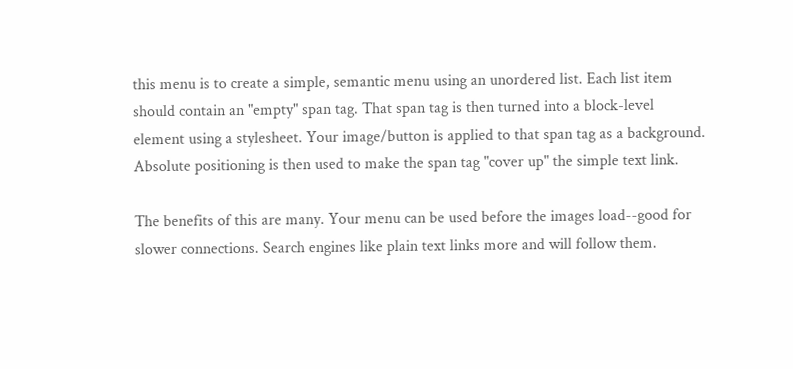this menu is to create a simple, semantic menu using an unordered list. Each list item should contain an "empty" span tag. That span tag is then turned into a block-level element using a stylesheet. Your image/button is applied to that span tag as a background. Absolute positioning is then used to make the span tag "cover up" the simple text link.

The benefits of this are many. Your menu can be used before the images load--good for slower connections. Search engines like plain text links more and will follow them.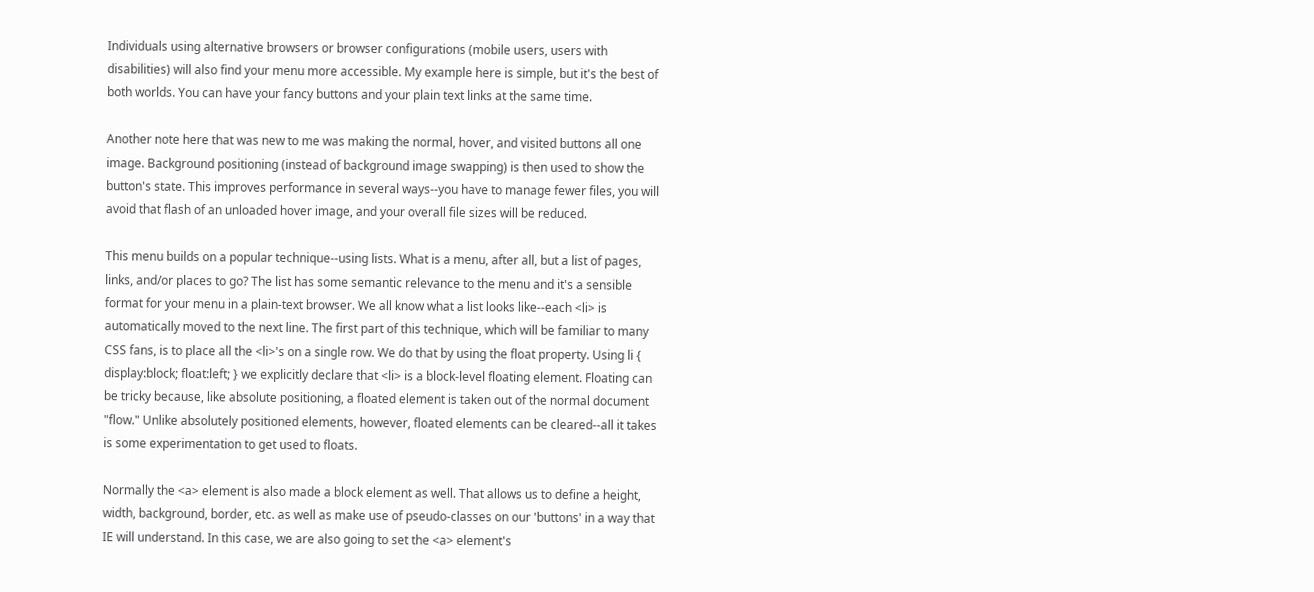Individuals using alternative browsers or browser configurations (mobile users, users with disabilities) will also find your menu more accessible. My example here is simple, but it's the best of both worlds. You can have your fancy buttons and your plain text links at the same time.

Another note here that was new to me was making the normal, hover, and visited buttons all one image. Background positioning (instead of background image swapping) is then used to show the button's state. This improves performance in several ways--you have to manage fewer files, you will avoid that flash of an unloaded hover image, and your overall file sizes will be reduced.

This menu builds on a popular technique--using lists. What is a menu, after all, but a list of pages, links, and/or places to go? The list has some semantic relevance to the menu and it's a sensible format for your menu in a plain-text browser. We all know what a list looks like--each <li> is automatically moved to the next line. The first part of this technique, which will be familiar to many CSS fans, is to place all the <li>'s on a single row. We do that by using the float property. Using li { display:block; float:left; } we explicitly declare that <li> is a block-level floating element. Floating can be tricky because, like absolute positioning, a floated element is taken out of the normal document "flow." Unlike absolutely positioned elements, however, floated elements can be cleared--all it takes is some experimentation to get used to floats.

Normally the <a> element is also made a block element as well. That allows us to define a height, width, background, border, etc. as well as make use of pseudo-classes on our 'buttons' in a way that IE will understand. In this case, we are also going to set the <a> element's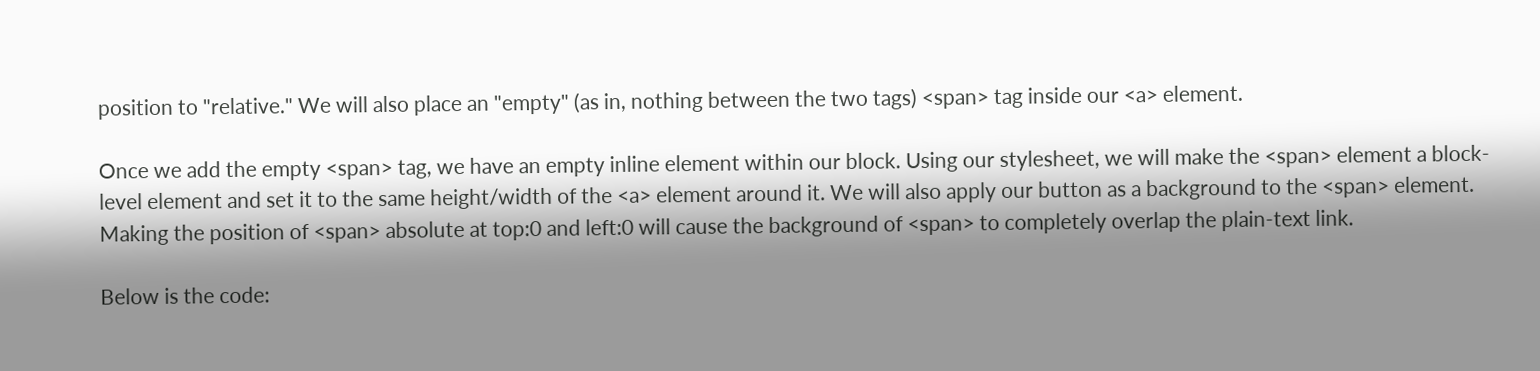position to "relative." We will also place an "empty" (as in, nothing between the two tags) <span> tag inside our <a> element.

Once we add the empty <span> tag, we have an empty inline element within our block. Using our stylesheet, we will make the <span> element a block-level element and set it to the same height/width of the <a> element around it. We will also apply our button as a background to the <span> element. Making the position of <span> absolute at top:0 and left:0 will cause the background of <span> to completely overlap the plain-text link.

Below is the code: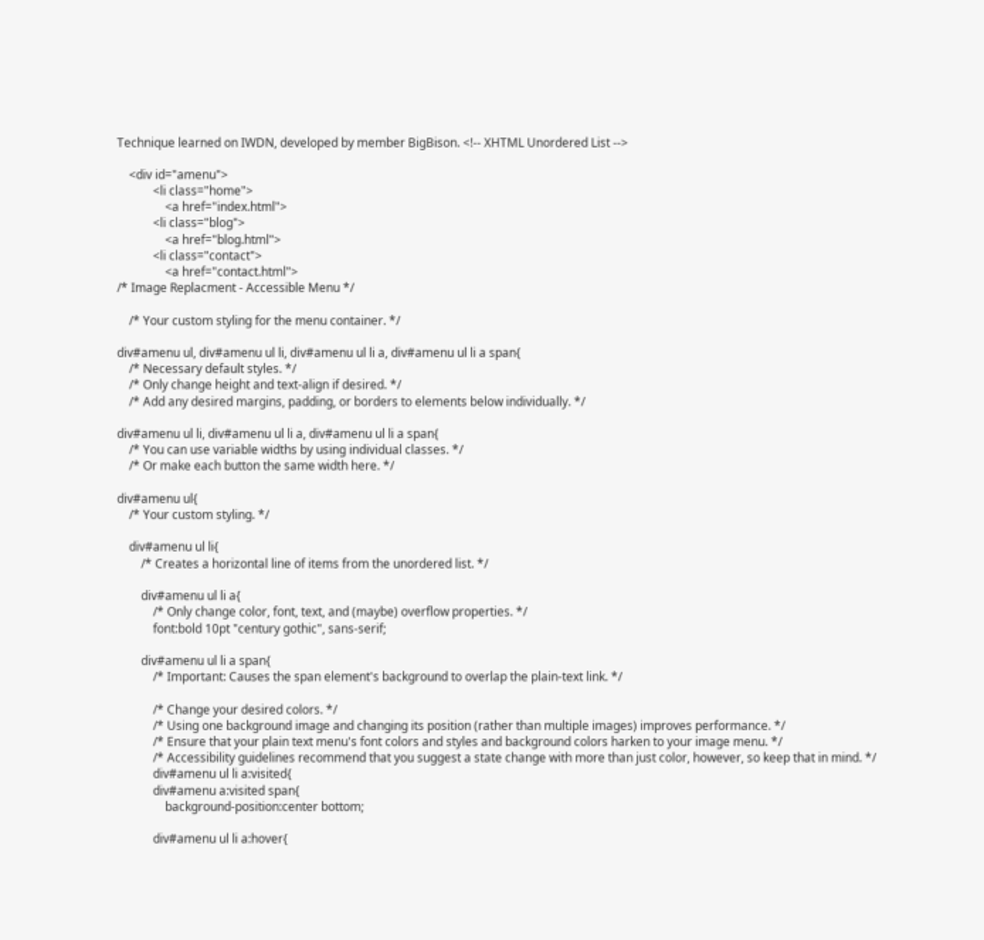Technique learned on IWDN, developed by member BigBison. <!-- XHTML Unordered List -->

    <div id="amenu">
            <li class="home">
                <a href="index.html">
            <li class="blog">
                <a href="blog.html">
            <li class="contact">
                <a href="contact.html">
/* Image Replacment - Accessible Menu */

    /* Your custom styling for the menu container. */

div#amenu ul, div#amenu ul li, div#amenu ul li a, div#amenu ul li a span{
    /* Necessary default styles. */
    /* Only change height and text-align if desired. */
    /* Add any desired margins, padding, or borders to elements below individually. */

div#amenu ul li, div#amenu ul li a, div#amenu ul li a span{
    /* You can use variable widths by using individual classes. */
    /* Or make each button the same width here. */

div#amenu ul{
    /* Your custom styling. */

    div#amenu ul li{
        /* Creates a horizontal line of items from the unordered list. */

        div#amenu ul li a{
            /* Only change color, font, text, and (maybe) overflow properties. */
            font:bold 10pt "century gothic", sans-serif;

        div#amenu ul li a span{
            /* Important: Causes the span element's background to overlap the plain-text link. */

            /* Change your desired colors. */
            /* Using one background image and changing its position (rather than multiple images) improves performance. */
            /* Ensure that your plain text menu's font colors and styles and background colors harken to your image menu. */
            /* Accessibility guidelines recommend that you suggest a state change with more than just color, however, so keep that in mind. */
            div#amenu ul li a:visited{
            div#amenu a:visited span{
                background-position:center bottom;

            div#amenu ul li a:hover{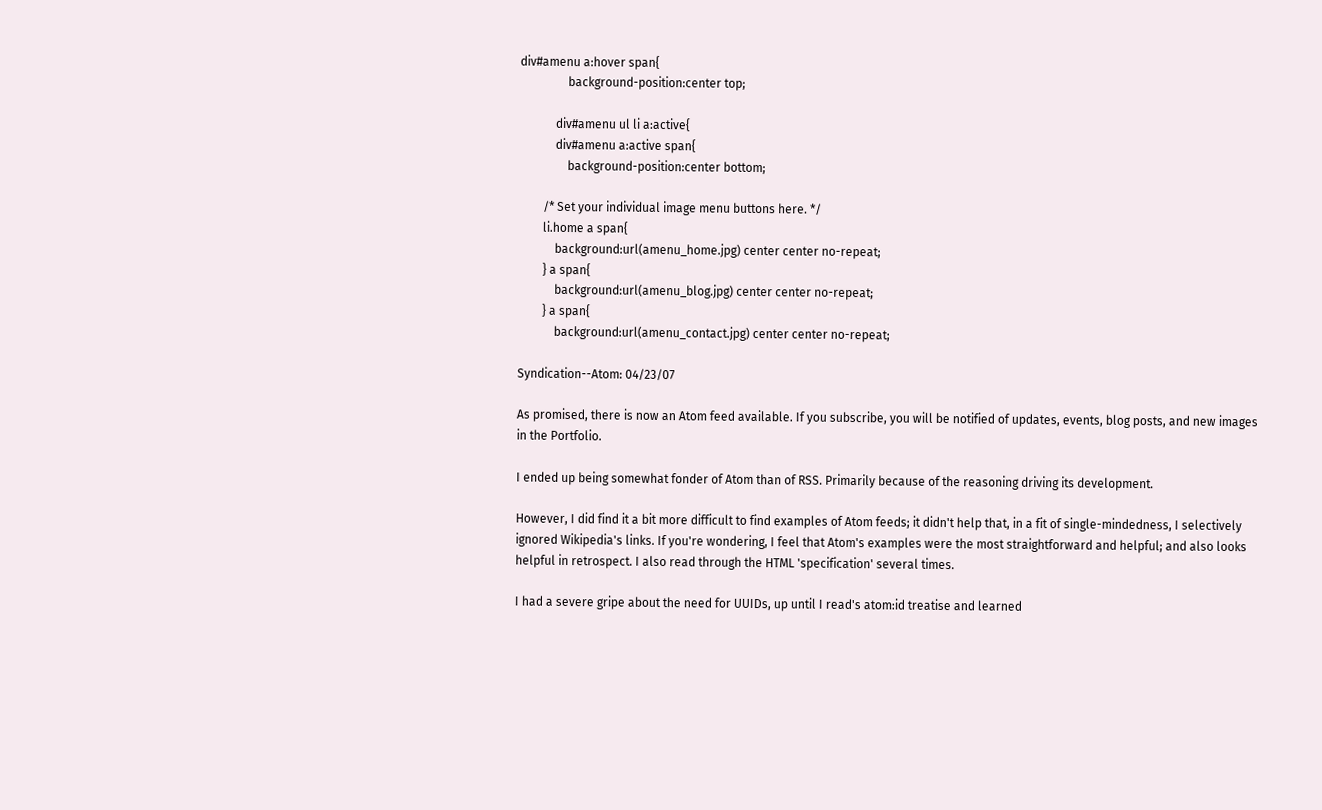div#amenu a:hover span{
                background-position:center top;

            div#amenu ul li a:active{
            div#amenu a:active span{
                background-position:center bottom;

        /* Set your individual image menu buttons here. */
        li.home a span{
            background:url(amenu_home.jpg) center center no-repeat;
        } a span{
            background:url(amenu_blog.jpg) center center no-repeat;
        } a span{
            background:url(amenu_contact.jpg) center center no-repeat;

Syndication--Atom: 04/23/07

As promised, there is now an Atom feed available. If you subscribe, you will be notified of updates, events, blog posts, and new images in the Portfolio.

I ended up being somewhat fonder of Atom than of RSS. Primarily because of the reasoning driving its development.

However, I did find it a bit more difficult to find examples of Atom feeds; it didn't help that, in a fit of single-mindedness, I selectively ignored Wikipedia's links. If you're wondering, I feel that Atom's examples were the most straightforward and helpful; and also looks helpful in retrospect. I also read through the HTML 'specification' several times.

I had a severe gripe about the need for UUIDs, up until I read's atom:id treatise and learned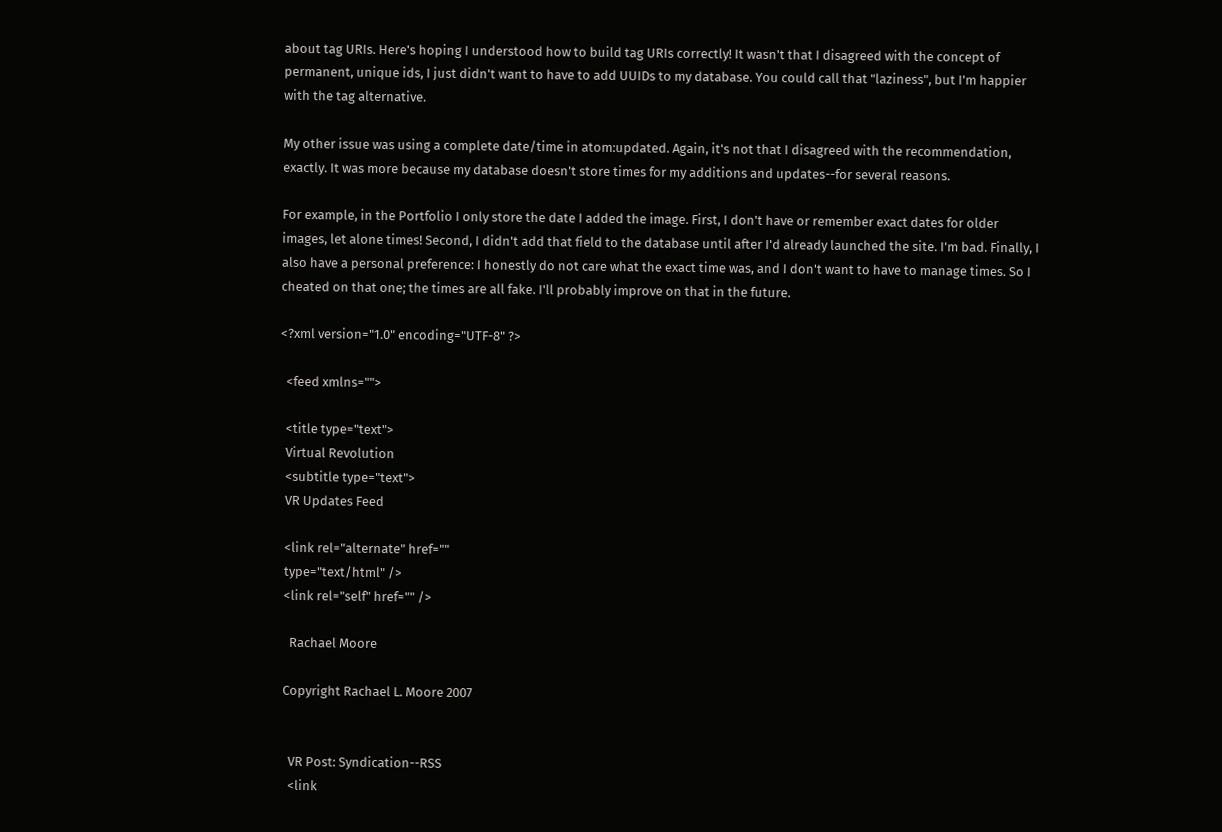about tag URIs. Here's hoping I understood how to build tag URIs correctly! It wasn't that I disagreed with the concept of permanent, unique ids, I just didn't want to have to add UUIDs to my database. You could call that "laziness", but I'm happier with the tag alternative.

My other issue was using a complete date/time in atom:updated. Again, it's not that I disagreed with the recommendation, exactly. It was more because my database doesn't store times for my additions and updates--for several reasons.

For example, in the Portfolio I only store the date I added the image. First, I don't have or remember exact dates for older images, let alone times! Second, I didn't add that field to the database until after I'd already launched the site. I'm bad. Finally, I also have a personal preference: I honestly do not care what the exact time was, and I don't want to have to manage times. So I cheated on that one; the times are all fake. I'll probably improve on that in the future.

<?xml version="1.0" encoding="UTF-8" ?>

  <feed xmlns="">

  <title type="text">
  Virtual Revolution
  <subtitle type="text">
  VR Updates Feed

  <link rel="alternate" href=""
  type="text/html" />
  <link rel="self" href="" />

    Rachael Moore

  Copyright Rachael L. Moore 2007


    VR Post: Syndication--RSS
    <link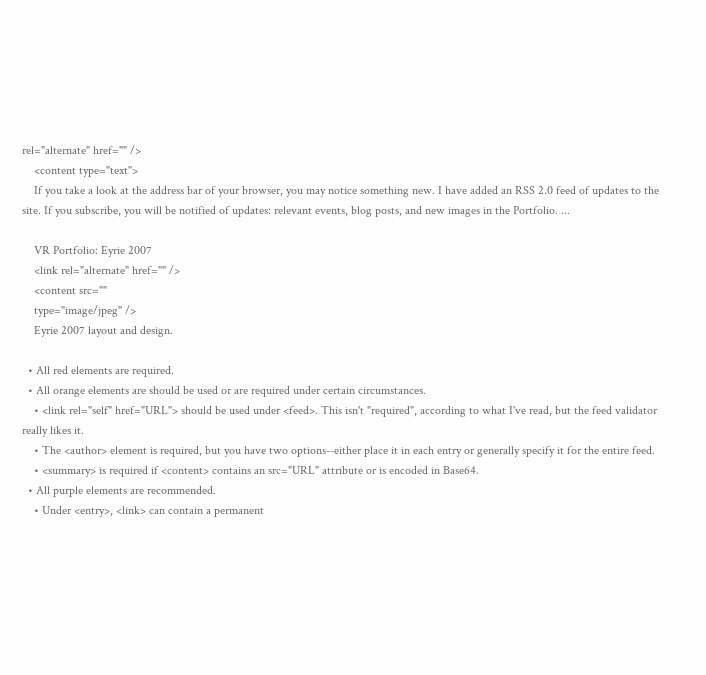rel="alternate" href="" />
    <content type="text">
    If you take a look at the address bar of your browser, you may notice something new. I have added an RSS 2.0 feed of updates to the site. If you subscribe, you will be notified of updates: relevant events, blog posts, and new images in the Portfolio. ...

    VR Portfolio: Eyrie 2007
    <link rel="alternate" href="" />
    <content src=""
    type="image/jpeg" />
    Eyrie 2007 layout and design.

  • All red elements are required.
  • All orange elements are should be used or are required under certain circumstances.
    • <link rel="self" href="URL"> should be used under <feed>. This isn't "required", according to what I've read, but the feed validator really likes it.
    • The <author> element is required, but you have two options--either place it in each entry or generally specify it for the entire feed.
    • <summary> is required if <content> contains an src="URL" attribute or is encoded in Base64.
  • All purple elements are recommended.
    • Under <entry>, <link> can contain a permanent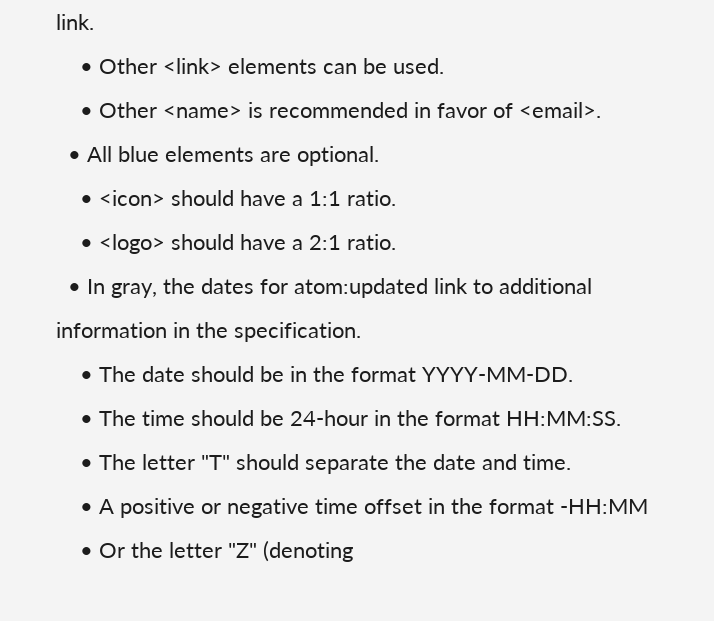link.
    • Other <link> elements can be used.
    • Other <name> is recommended in favor of <email>.
  • All blue elements are optional.
    • <icon> should have a 1:1 ratio.
    • <logo> should have a 2:1 ratio.
  • In gray, the dates for atom:updated link to additional information in the specification.
    • The date should be in the format YYYY-MM-DD.
    • The time should be 24-hour in the format HH:MM:SS.
    • The letter "T" should separate the date and time.
    • A positive or negative time offset in the format -HH:MM
    • Or the letter "Z" (denoting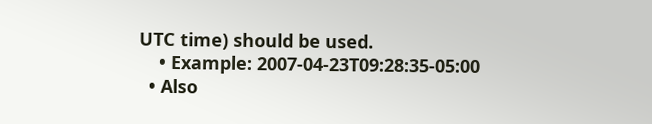UTC time) should be used.
    • Example: 2007-04-23T09:28:35-05:00
  • Also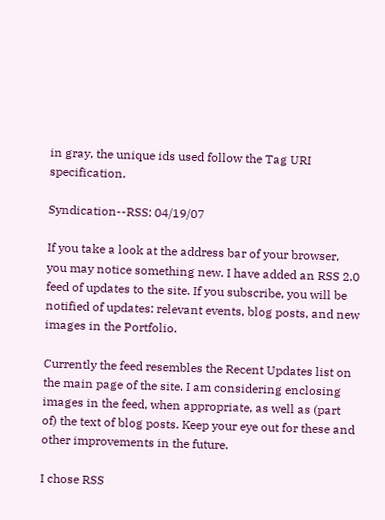in gray, the unique ids used follow the Tag URI specification.

Syndication--RSS: 04/19/07

If you take a look at the address bar of your browser, you may notice something new. I have added an RSS 2.0 feed of updates to the site. If you subscribe, you will be notified of updates: relevant events, blog posts, and new images in the Portfolio.

Currently the feed resembles the Recent Updates list on the main page of the site. I am considering enclosing images in the feed, when appropriate, as well as (part of) the text of blog posts. Keep your eye out for these and other improvements in the future.

I chose RSS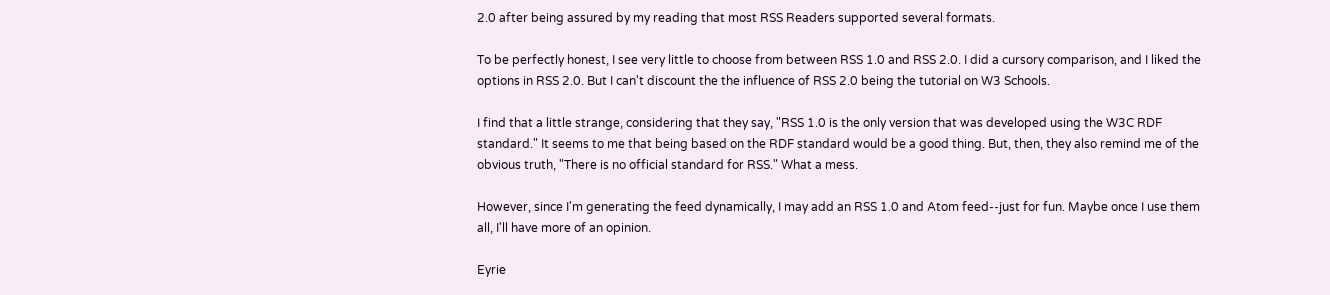2.0 after being assured by my reading that most RSS Readers supported several formats.

To be perfectly honest, I see very little to choose from between RSS 1.0 and RSS 2.0. I did a cursory comparison, and I liked the options in RSS 2.0. But I can't discount the the influence of RSS 2.0 being the tutorial on W3 Schools.

I find that a little strange, considering that they say, "RSS 1.0 is the only version that was developed using the W3C RDF standard." It seems to me that being based on the RDF standard would be a good thing. But, then, they also remind me of the obvious truth, "There is no official standard for RSS." What a mess.

However, since I'm generating the feed dynamically, I may add an RSS 1.0 and Atom feed--just for fun. Maybe once I use them all, I'll have more of an opinion.

Eyrie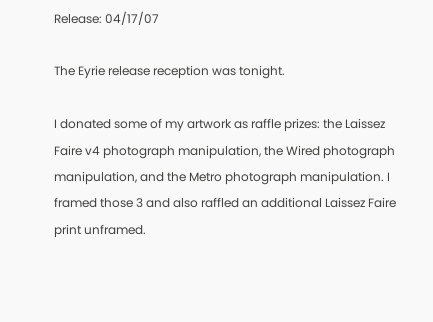Release: 04/17/07

The Eyrie release reception was tonight.

I donated some of my artwork as raffle prizes: the Laissez Faire v4 photograph manipulation, the Wired photograph manipulation, and the Metro photograph manipulation. I framed those 3 and also raffled an additional Laissez Faire print unframed.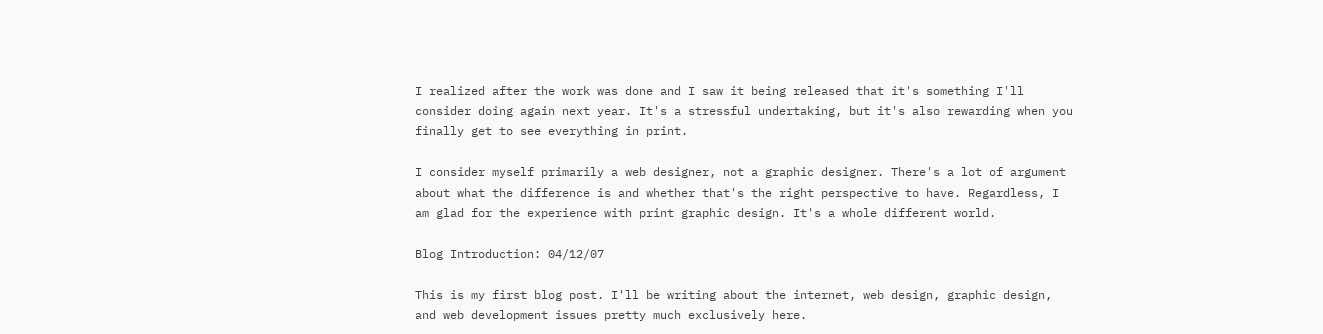I realized after the work was done and I saw it being released that it's something I'll consider doing again next year. It's a stressful undertaking, but it's also rewarding when you finally get to see everything in print.

I consider myself primarily a web designer, not a graphic designer. There's a lot of argument about what the difference is and whether that's the right perspective to have. Regardless, I am glad for the experience with print graphic design. It's a whole different world.

Blog Introduction: 04/12/07

This is my first blog post. I'll be writing about the internet, web design, graphic design, and web development issues pretty much exclusively here.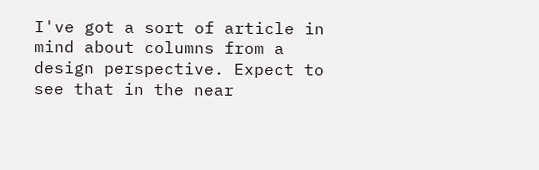I've got a sort of article in mind about columns from a design perspective. Expect to see that in the near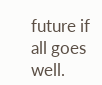future if all goes well.